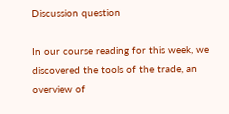Discussion question

In our course reading for this week, we discovered the tools of the trade, an overview of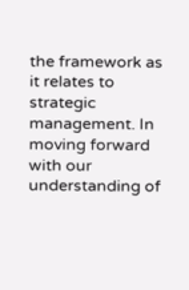the framework as it relates to strategic management. In moving forward with our understanding of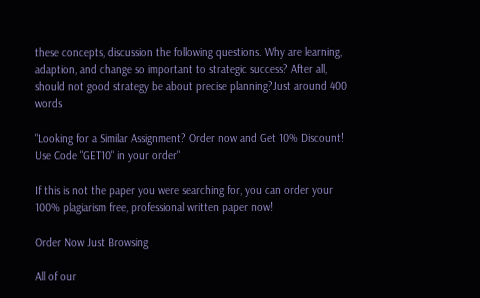these concepts, discussion the following questions. Why are learning, adaption, and change so important to strategic success? After all, should not good strategy be about precise planning?Just around 400 words

"Looking for a Similar Assignment? Order now and Get 10% Discount! Use Code "GET10" in your order"

If this is not the paper you were searching for, you can order your 100% plagiarism free, professional written paper now!

Order Now Just Browsing

All of our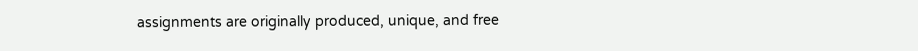assignments are originally produced, unique, and free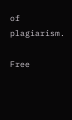of plagiarism.

Free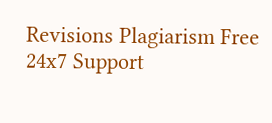Revisions Plagiarism Free 24x7 Support